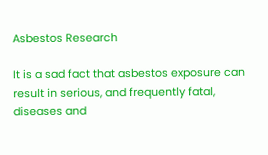Asbestos Research

It is a sad fact that asbestos exposure can result in serious, and frequently fatal, diseases and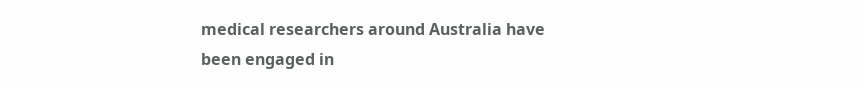medical researchers around Australia have been engaged in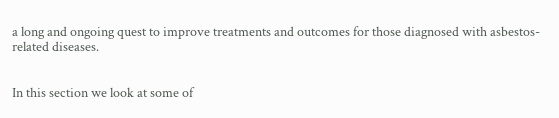a long and ongoing quest to improve treatments and outcomes for those diagnosed with asbestos-related diseases.


In this section we look at some of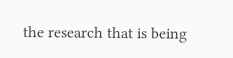the research that is being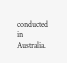conducted in Australia.